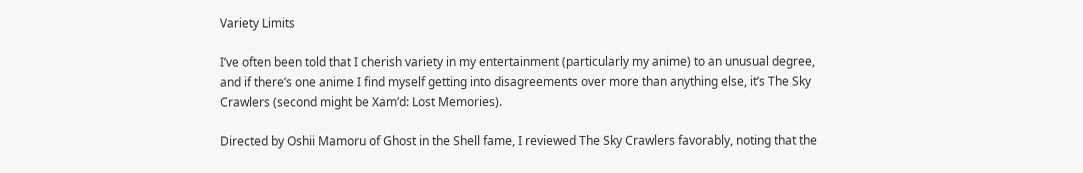Variety Limits

I’ve often been told that I cherish variety in my entertainment (particularly my anime) to an unusual degree,  and if there’s one anime I find myself getting into disagreements over more than anything else, it’s The Sky Crawlers (second might be Xam’d: Lost Memories).

Directed by Oshii Mamoru of Ghost in the Shell fame, I reviewed The Sky Crawlers favorably, noting that the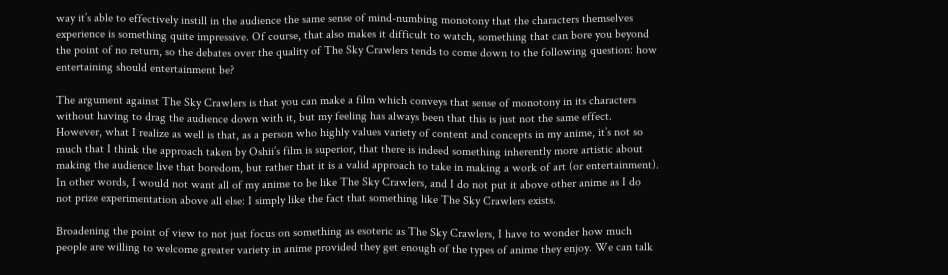way it’s able to effectively instill in the audience the same sense of mind-numbing monotony that the characters themselves experience is something quite impressive. Of course, that also makes it difficult to watch, something that can bore you beyond the point of no return, so the debates over the quality of The Sky Crawlers tends to come down to the following question: how entertaining should entertainment be?

The argument against The Sky Crawlers is that you can make a film which conveys that sense of monotony in its characters without having to drag the audience down with it, but my feeling has always been that this is just not the same effect. However, what I realize as well is that, as a person who highly values variety of content and concepts in my anime, it’s not so much that I think the approach taken by Oshii’s film is superior, that there is indeed something inherently more artistic about making the audience live that boredom, but rather that it is a valid approach to take in making a work of art (or entertainment). In other words, I would not want all of my anime to be like The Sky Crawlers, and I do not put it above other anime as I do not prize experimentation above all else: I simply like the fact that something like The Sky Crawlers exists.

Broadening the point of view to not just focus on something as esoteric as The Sky Crawlers, I have to wonder how much people are willing to welcome greater variety in anime provided they get enough of the types of anime they enjoy. We can talk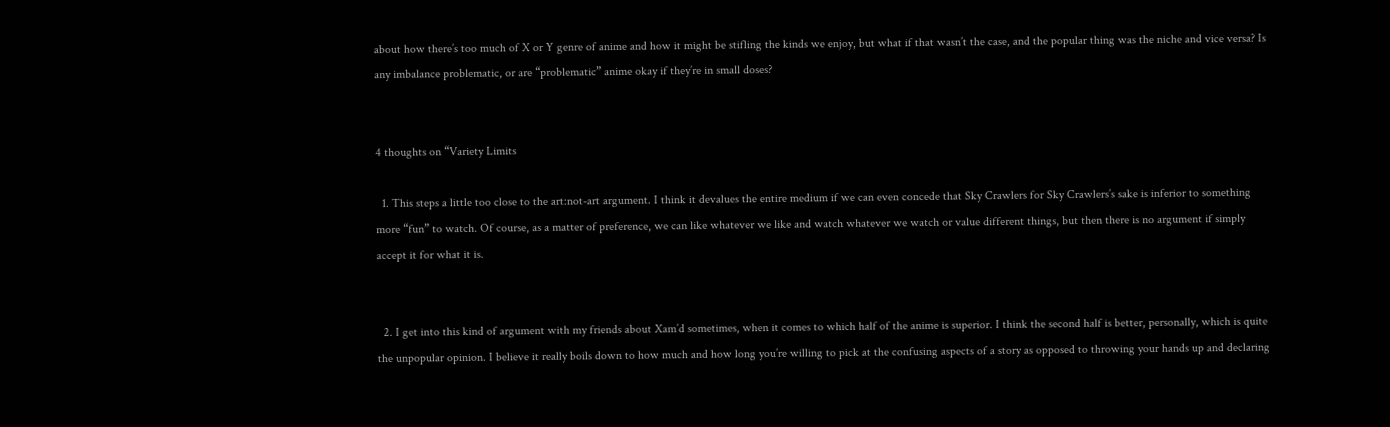about how there’s too much of X or Y genre of anime and how it might be stifling the kinds we enjoy, but what if that wasn’t the case, and the popular thing was the niche and vice versa? Is any imbalance problematic, or are “problematic” anime okay if they’re in small doses?


4 thoughts on “Variety Limits

  1. This steps a little too close to the art:not-art argument. I think it devalues the entire medium if we can even concede that Sky Crawlers for Sky Crawlers’s sake is inferior to something more “fun” to watch. Of course, as a matter of preference, we can like whatever we like and watch whatever we watch or value different things, but then there is no argument if simply accept it for what it is.


  2. I get into this kind of argument with my friends about Xam’d sometimes, when it comes to which half of the anime is superior. I think the second half is better, personally, which is quite the unpopular opinion. I believe it really boils down to how much and how long you’re willing to pick at the confusing aspects of a story as opposed to throwing your hands up and declaring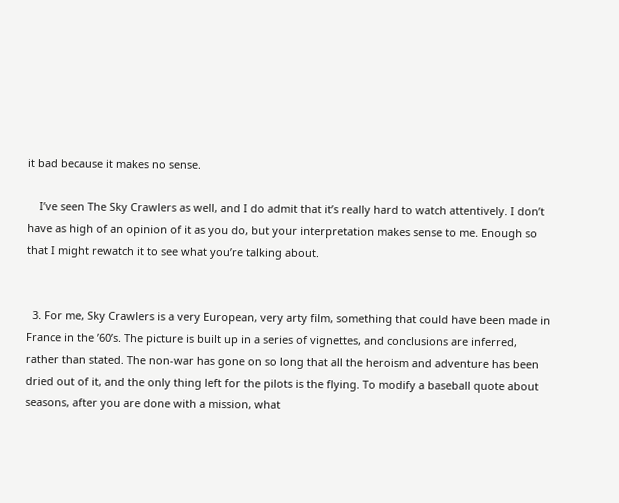it bad because it makes no sense.

    I’ve seen The Sky Crawlers as well, and I do admit that it’s really hard to watch attentively. I don’t have as high of an opinion of it as you do, but your interpretation makes sense to me. Enough so that I might rewatch it to see what you’re talking about.


  3. For me, Sky Crawlers is a very European, very arty film, something that could have been made in France in the ’60’s. The picture is built up in a series of vignettes, and conclusions are inferred, rather than stated. The non-war has gone on so long that all the heroism and adventure has been dried out of it, and the only thing left for the pilots is the flying. To modify a baseball quote about seasons, after you are done with a mission, what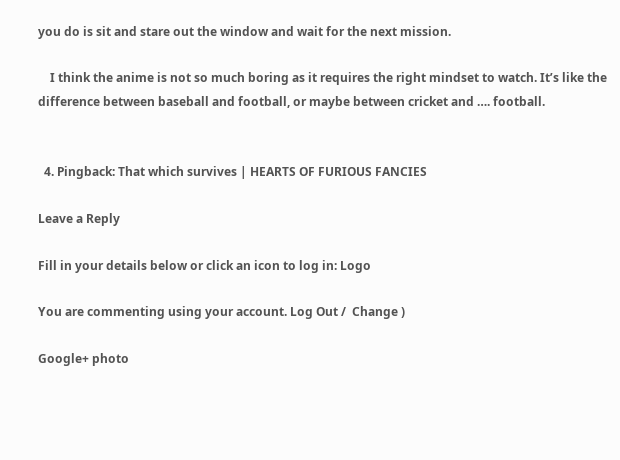you do is sit and stare out the window and wait for the next mission.

    I think the anime is not so much boring as it requires the right mindset to watch. It’s like the difference between baseball and football, or maybe between cricket and …. football.


  4. Pingback: That which survives | HEARTS OF FURIOUS FANCIES

Leave a Reply

Fill in your details below or click an icon to log in: Logo

You are commenting using your account. Log Out /  Change )

Google+ photo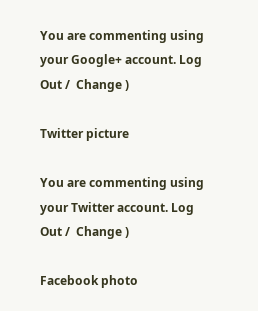You are commenting using your Google+ account. Log Out /  Change )

Twitter picture

You are commenting using your Twitter account. Log Out /  Change )

Facebook photo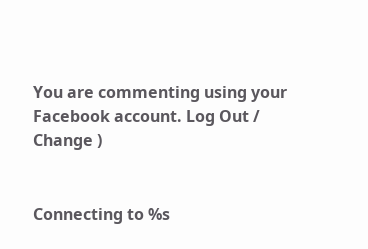You are commenting using your Facebook account. Log Out /  Change )


Connecting to %s